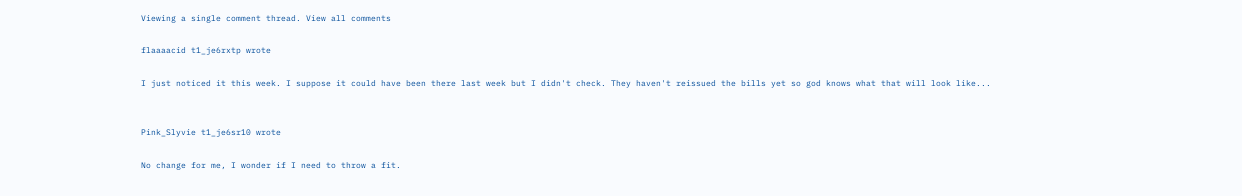Viewing a single comment thread. View all comments

flaaaacid t1_je6rxtp wrote

I just noticed it this week. I suppose it could have been there last week but I didn't check. They haven't reissued the bills yet so god knows what that will look like...


Pink_Slyvie t1_je6sr10 wrote

No change for me, I wonder if I need to throw a fit.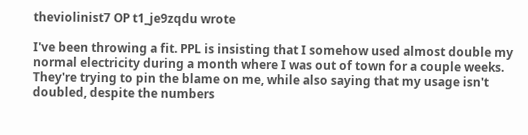theviolinist7 OP t1_je9zqdu wrote

I've been throwing a fit. PPL is insisting that I somehow used almost double my normal electricity during a month where I was out of town for a couple weeks. They're trying to pin the blame on me, while also saying that my usage isn't doubled, despite the numbers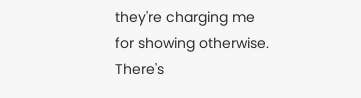they're charging me for showing otherwise. There's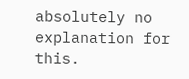absolutely no explanation for this.